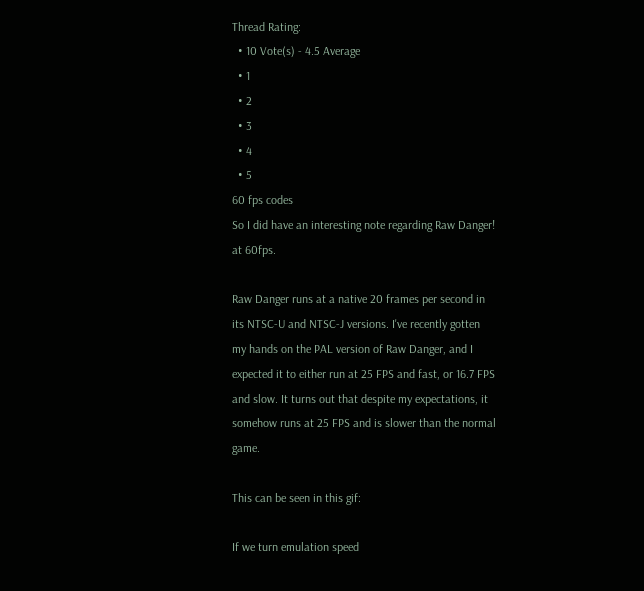Thread Rating:
  • 10 Vote(s) - 4.5 Average
  • 1
  • 2
  • 3
  • 4
  • 5
60 fps codes
So I did have an interesting note regarding Raw Danger! at 60fps.

Raw Danger runs at a native 20 frames per second in its NTSC-U and NTSC-J versions. I've recently gotten my hands on the PAL version of Raw Danger, and I expected it to either run at 25 FPS and fast, or 16.7 FPS and slow. It turns out that despite my expectations, it somehow runs at 25 FPS and is slower than the normal game.

This can be seen in this gif:

If we turn emulation speed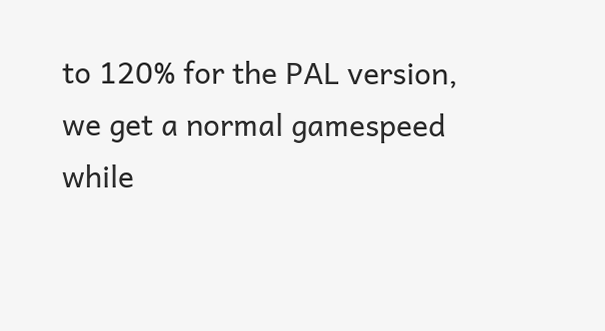to 120% for the PAL version, we get a normal gamespeed while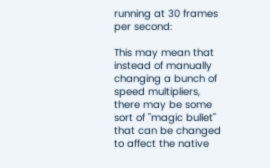running at 30 frames per second:

This may mean that instead of manually changing a bunch of speed multipliers, there may be some sort of "magic bullet" that can be changed to affect the native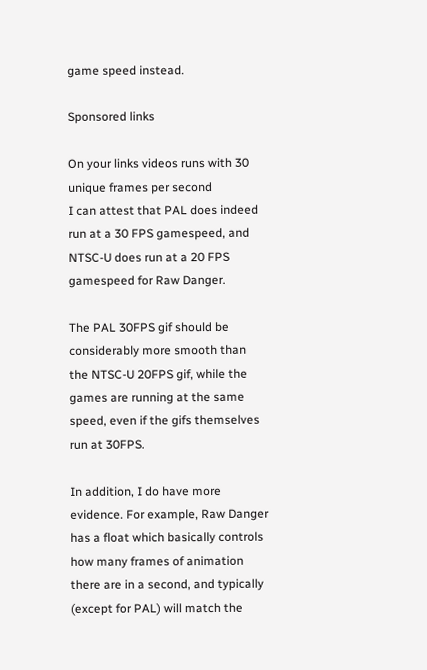game speed instead.

Sponsored links

On your links videos runs with 30 unique frames per second
I can attest that PAL does indeed run at a 30 FPS gamespeed, and NTSC-U does run at a 20 FPS gamespeed for Raw Danger.

The PAL 30FPS gif should be considerably more smooth than the NTSC-U 20FPS gif, while the games are running at the same speed, even if the gifs themselves run at 30FPS.

In addition, I do have more evidence. For example, Raw Danger has a float which basically controls how many frames of animation there are in a second, and typically (except for PAL) will match the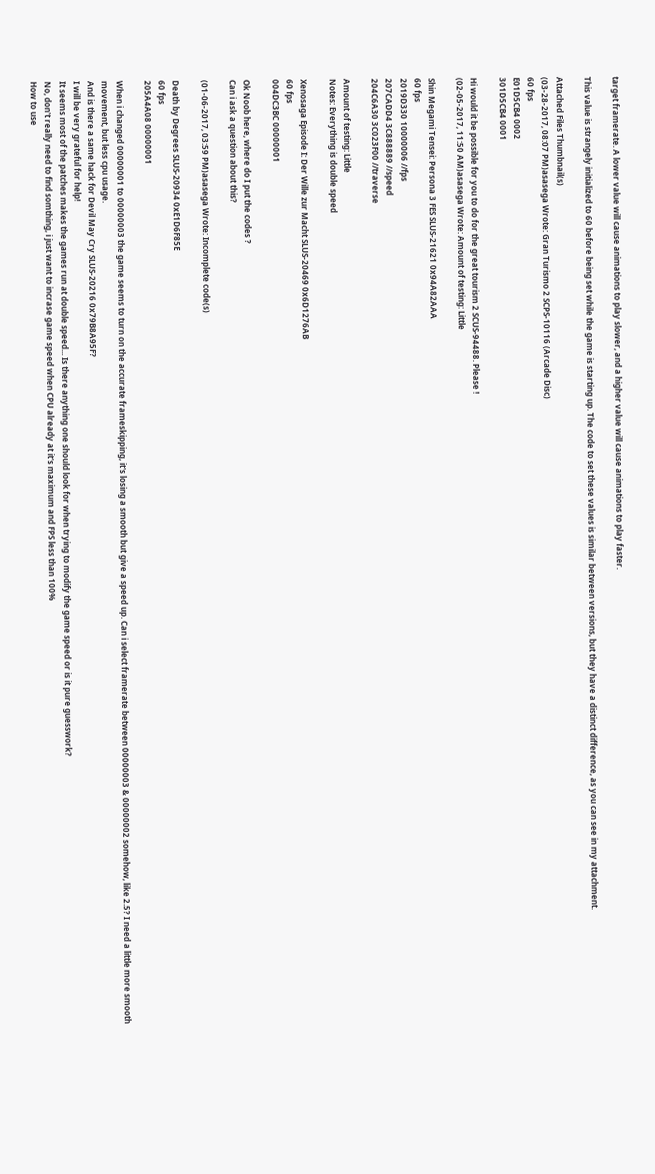target framerate. A lower value will cause animations to play slower, and a higher value will cause animations to play faster.

This value is strangely initialized to 60 before being set while the game is starting up. The code to set these values is similar between versions, but they have a distinct difference, as you can see in my attachment.

Attached Files Thumbnail(s)
(03-28-2017, 08:07 PM)asasega Wrote: Gran Turismo 2 SCPS-10116 (Arcade Disc)
60 fps
E01D5CB4 0002
301D5CB4 0001

Hi would it be possible for you to do for the great tourism 2 SCUS-94488. Please !
(02-05-2017, 11:50 AM)asasega Wrote: Amount of testing: Little

Shin Megami Tensei: Persona 3 FES SLUS-21621 0x94A82AAA
60 fps
2019D330 10000006 //fps
207CADD4 3C888889 //speed
204C6A30 3C023F00 //traverse

Amount of testing: Little
Notes: Everything is double speed

Xenosaga Episode I: Der Wille zur Macht SLUS-20469 0x6D1276AB
60 fps
004DC3BC 00000001

Ok Noob here, where do I put the codes ?
Can i ask a question about this?

(01-06-2017, 03:59 PM)asasega Wrote: Incomplete code(s)

Death by Degrees SLUS-20934 0xE1D6F85E
60 fps
205A4A08 00000001

When i changed 00000001 to 00000003 the game seems to turn on the accurate frameskipping, it's losing a smooth but give a speed up. Can i select framerate between 00000003 & 00000002 somehow, like 2.5? I need a little more smooth movement, but less cpu usage.
And is there a same hack for Devil May Cry SLUS-20216 0x79B8A95F?
I will be very grateful for help!
It seems most of the patches makes the games run at double speed... Is there anything one should look for when trying to modify the game speed or is it pure guesswork?
No, don't really need to find somthing, i just want to incrase game speed when CPU already at it's maximum and FPS less than 100%
How to use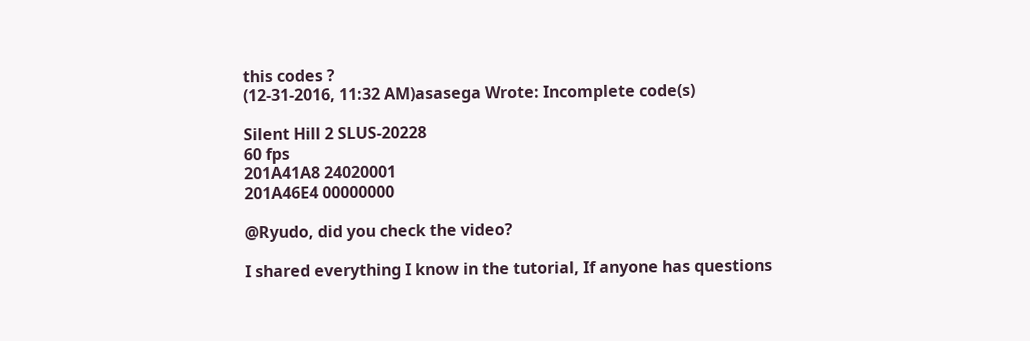this codes ?
(12-31-2016, 11:32 AM)asasega Wrote: Incomplete code(s)

Silent Hill 2 SLUS-20228
60 fps
201A41A8 24020001
201A46E4 00000000

@Ryudo, did you check the video?

I shared everything I know in the tutorial, If anyone has questions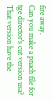fire away.
Can you make a pnach file for tge director's cut version usa? That version have the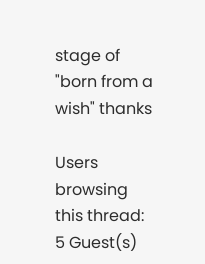stage of "born from a wish" thanks

Users browsing this thread: 5 Guest(s)